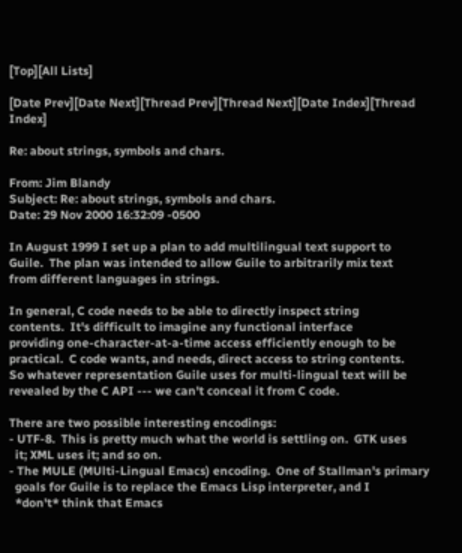[Top][All Lists]

[Date Prev][Date Next][Thread Prev][Thread Next][Date Index][Thread Index]

Re: about strings, symbols and chars.

From: Jim Blandy
Subject: Re: about strings, symbols and chars.
Date: 29 Nov 2000 16:32:09 -0500

In August 1999 I set up a plan to add multilingual text support to
Guile.  The plan was intended to allow Guile to arbitrarily mix text
from different languages in strings.

In general, C code needs to be able to directly inspect string
contents.  It's difficult to imagine any functional interface
providing one-character-at-a-time access efficiently enough to be
practical.  C code wants, and needs, direct access to string contents.
So whatever representation Guile uses for multi-lingual text will be
revealed by the C API --- we can't conceal it from C code.

There are two possible interesting encodings:
- UTF-8.  This is pretty much what the world is settling on.  GTK uses
  it; XML uses it; and so on.
- The MULE (MUlti-Lingual Emacs) encoding.  One of Stallman's primary
  goals for Guile is to replace the Emacs Lisp interpreter, and I
  *don't* think that Emacs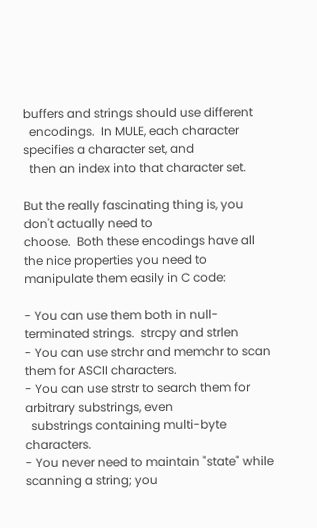buffers and strings should use different
  encodings.  In MULE, each character specifies a character set, and
  then an index into that character set.

But the really fascinating thing is, you don't actually need to
choose.  Both these encodings have all the nice properties you need to
manipulate them easily in C code:

- You can use them both in null-terminated strings.  strcpy and strlen
- You can use strchr and memchr to scan them for ASCII characters.
- You can use strstr to search them for arbitrary substrings, even
  substrings containing multi-byte characters.
- You never need to maintain "state" while scanning a string; you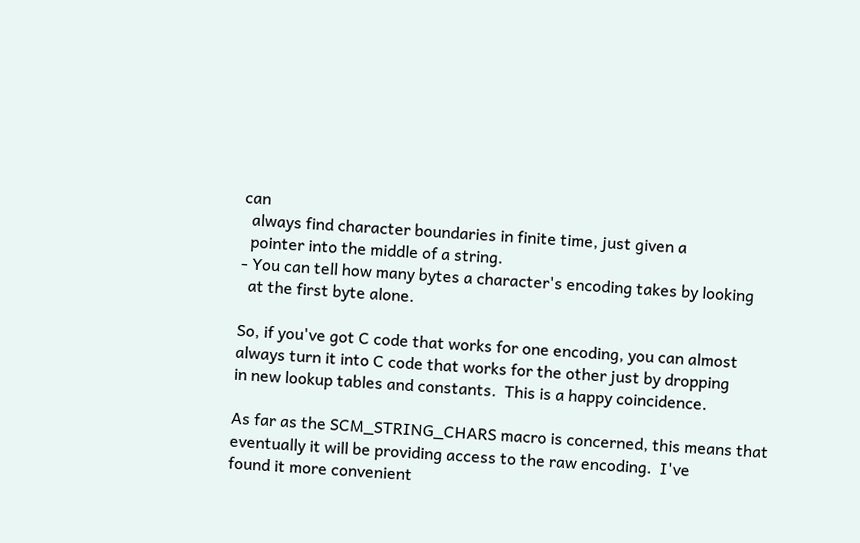can
  always find character boundaries in finite time, just given a
  pointer into the middle of a string.
- You can tell how many bytes a character's encoding takes by looking
  at the first byte alone.

So, if you've got C code that works for one encoding, you can almost
always turn it into C code that works for the other just by dropping
in new lookup tables and constants.  This is a happy coincidence.

As far as the SCM_STRING_CHARS macro is concerned, this means that
eventually it will be providing access to the raw encoding.  I've
found it more convenient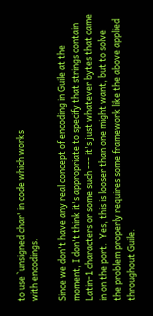to use `unsigned char' in code which works
with encodings.

Since we don't have any real concept of encoding in Guile at the
moment, I don't think it's appropriate to specify that strings contain
Latin-1 characters or some such --- it's just whatever bytes that came
in on the port.  Yes, this is looser than one might want, but to solve
the problem properly requires some framework like the above applied
throughout Guile.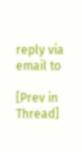reply via email to

[Prev in Thread]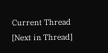Current Thread [Next in Thread]